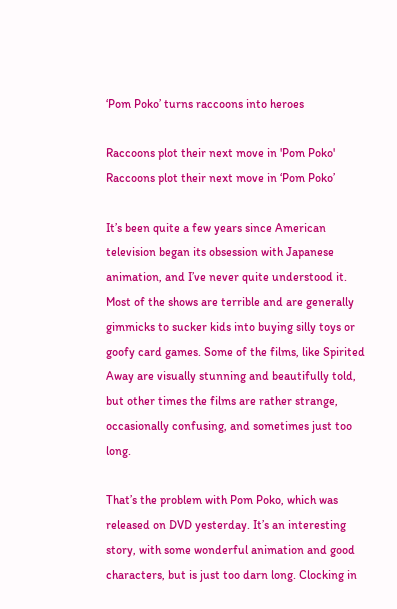‘Pom Poko’ turns raccoons into heroes

Raccoons plot their next move in 'Pom Poko'
Raccoons plot their next move in ‘Pom Poko’

It’s been quite a few years since American television began its obsession with Japanese animation, and I’ve never quite understood it. Most of the shows are terrible and are generally gimmicks to sucker kids into buying silly toys or goofy card games. Some of the films, like Spirited Away are visually stunning and beautifully told, but other times the films are rather strange, occasionally confusing, and sometimes just too long.

That’s the problem with Pom Poko, which was released on DVD yesterday. It’s an interesting story, with some wonderful animation and good characters, but is just too darn long. Clocking in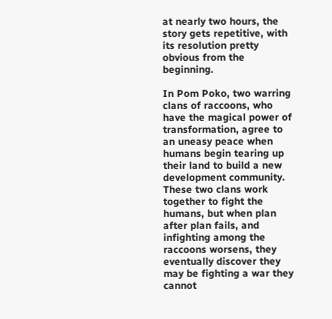at nearly two hours, the story gets repetitive, with its resolution pretty obvious from the beginning.

In Pom Poko, two warring clans of raccoons, who have the magical power of transformation, agree to an uneasy peace when humans begin tearing up their land to build a new development community. These two clans work together to fight the humans, but when plan after plan fails, and infighting among the raccoons worsens, they eventually discover they may be fighting a war they cannot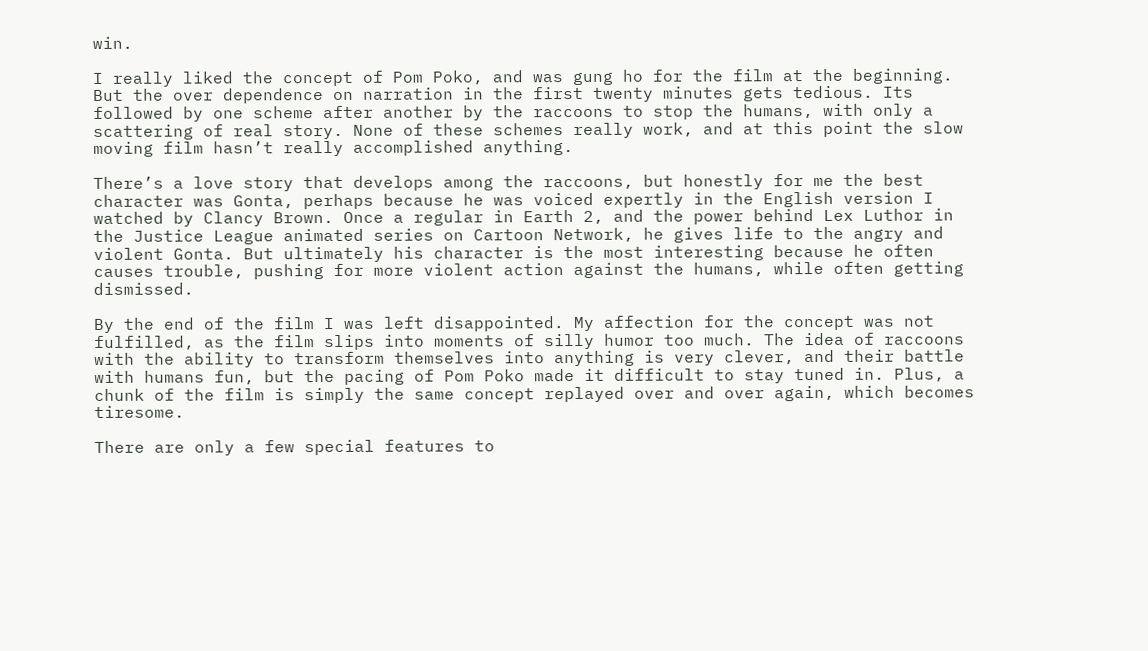win.

I really liked the concept of Pom Poko, and was gung ho for the film at the beginning. But the over dependence on narration in the first twenty minutes gets tedious. Its followed by one scheme after another by the raccoons to stop the humans, with only a scattering of real story. None of these schemes really work, and at this point the slow moving film hasn’t really accomplished anything.

There’s a love story that develops among the raccoons, but honestly for me the best character was Gonta, perhaps because he was voiced expertly in the English version I watched by Clancy Brown. Once a regular in Earth 2, and the power behind Lex Luthor in the Justice League animated series on Cartoon Network, he gives life to the angry and violent Gonta. But ultimately his character is the most interesting because he often causes trouble, pushing for more violent action against the humans, while often getting dismissed.

By the end of the film I was left disappointed. My affection for the concept was not fulfilled, as the film slips into moments of silly humor too much. The idea of raccoons with the ability to transform themselves into anything is very clever, and their battle with humans fun, but the pacing of Pom Poko made it difficult to stay tuned in. Plus, a chunk of the film is simply the same concept replayed over and over again, which becomes tiresome.

There are only a few special features to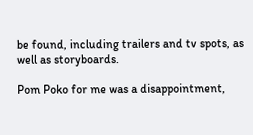be found, including trailers and tv spots, as well as storyboards.

Pom Poko for me was a disappointment,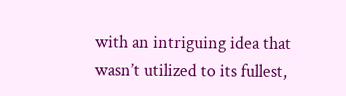with an intriguing idea that wasn’t utilized to its fullest,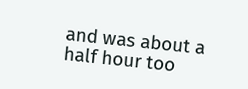and was about a half hour too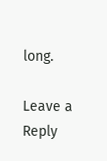long.

Leave a Reply